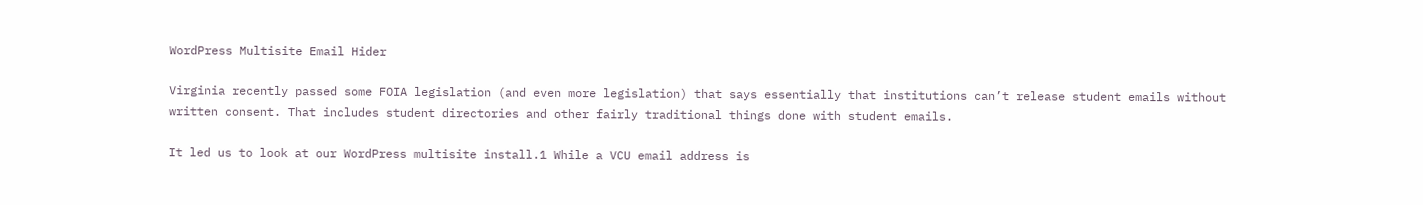WordPress Multisite Email Hider

Virginia recently passed some FOIA legislation (and even more legislation) that says essentially that institutions can’t release student emails without written consent. That includes student directories and other fairly traditional things done with student emails.

It led us to look at our WordPress multisite install.1 While a VCU email address is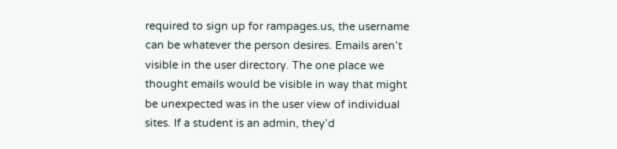required to sign up for rampages.us, the username can be whatever the person desires. Emails aren’t visible in the user directory. The one place we thought emails would be visible in way that might be unexpected was in the user view of individual sites. If a student is an admin, they’d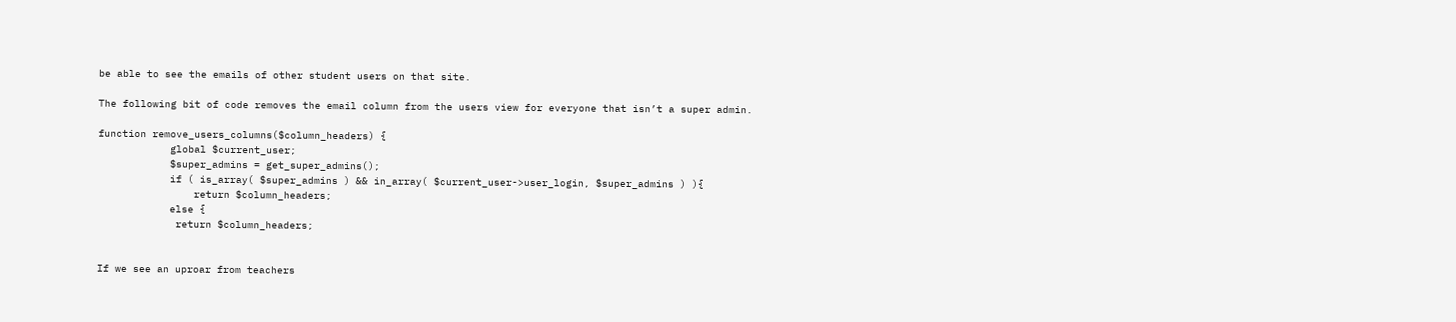be able to see the emails of other student users on that site.

The following bit of code removes the email column from the users view for everyone that isn’t a super admin.

function remove_users_columns($column_headers) {
            global $current_user;
            $super_admins = get_super_admins();
            if ( is_array( $super_admins ) && in_array( $current_user->user_login, $super_admins ) ){
                return $column_headers;
            else {
             return $column_headers;


If we see an uproar from teachers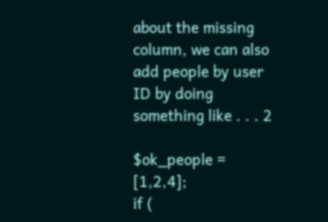about the missing column, we can also add people by user ID by doing something like . . . 2

$ok_people = [1,2,4];
if (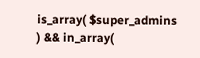is_array( $super_admins ) && in_array(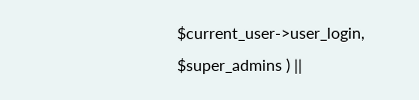$current_user->user_login, $super_admins ) ||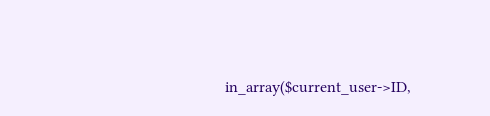in_array($current_user->ID,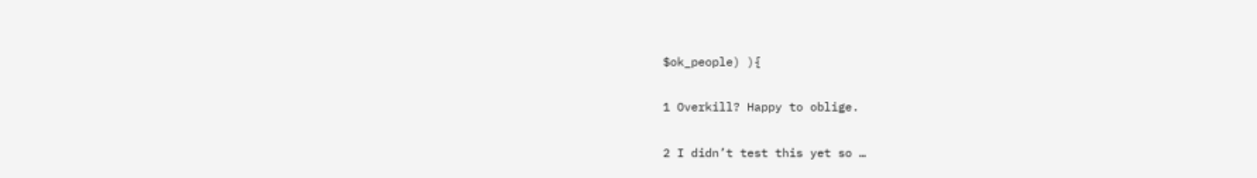$ok_people) ){

1 Overkill? Happy to oblige.

2 I didn’t test this yet so …